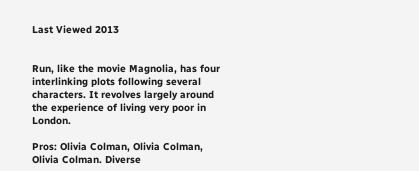Last Viewed 2013


Run, like the movie Magnolia, has four interlinking plots following several characters. It revolves largely around the experience of living very poor in London.

Pros: Olivia Colman, Olivia Colman, Olivia Colman. Diverse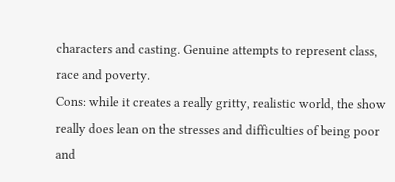characters and casting. Genuine attempts to represent class, race and poverty.
Cons: while it creates a really gritty, realistic world, the show really does lean on the stresses and difficulties of being poor and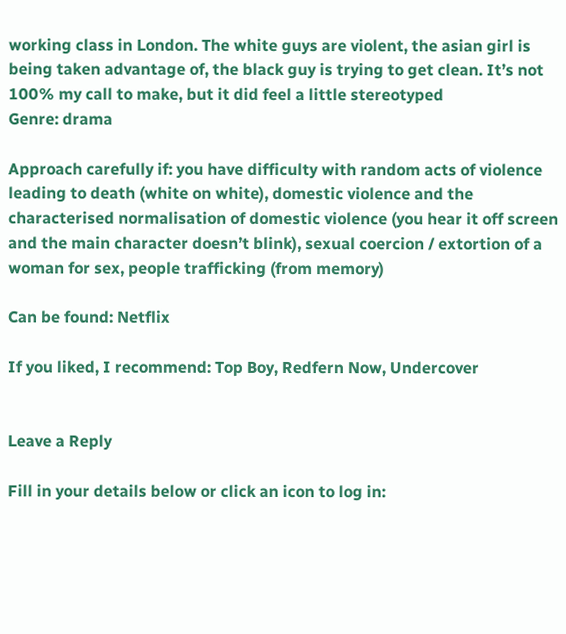working class in London. The white guys are violent, the asian girl is being taken advantage of, the black guy is trying to get clean. It’s not 100% my call to make, but it did feel a little stereotyped
Genre: drama

Approach carefully if: you have difficulty with random acts of violence leading to death (white on white), domestic violence and the characterised normalisation of domestic violence (you hear it off screen and the main character doesn’t blink), sexual coercion / extortion of a woman for sex, people trafficking (from memory)

Can be found: Netflix

If you liked, I recommend: Top Boy, Redfern Now, Undercover


Leave a Reply

Fill in your details below or click an icon to log in: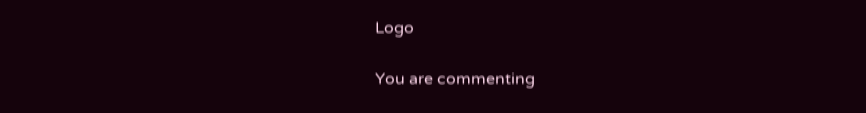Logo

You are commenting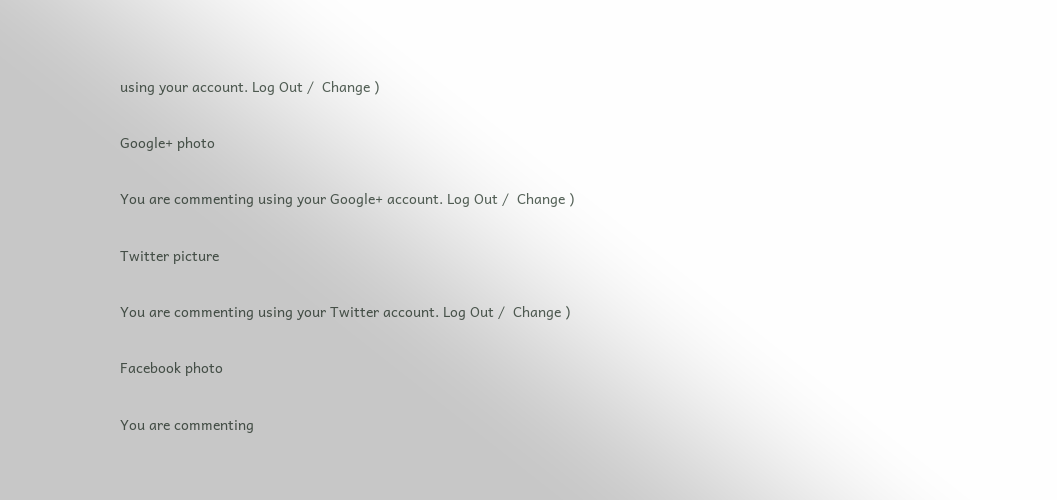using your account. Log Out /  Change )

Google+ photo

You are commenting using your Google+ account. Log Out /  Change )

Twitter picture

You are commenting using your Twitter account. Log Out /  Change )

Facebook photo

You are commenting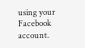using your Facebook account.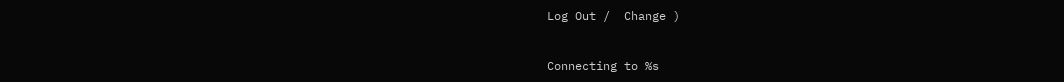Log Out /  Change )


Connecting to %s